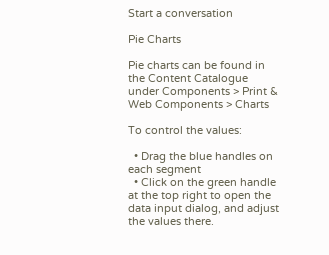Start a conversation

Pie Charts

Pie charts can be found in the Content Catalogue under Components > Print & Web Components > Charts

To control the values:

  • Drag the blue handles on each segment
  • Click on the green handle at the top right to open the data input dialog, and adjust the values there.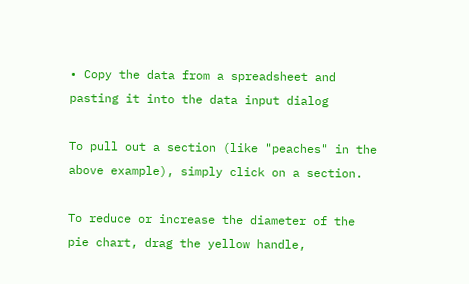• Copy the data from a spreadsheet and pasting it into the data input dialog

To pull out a section (like "peaches" in the above example), simply click on a section.

To reduce or increase the diameter of the pie chart, drag the yellow handle,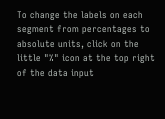To change the labels on each segment from percentages to absolute units, click on the little "%" icon at the top right of the data input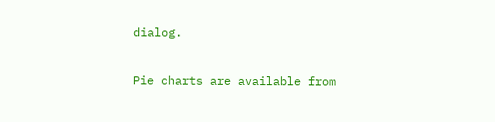dialog.

Pie charts are available from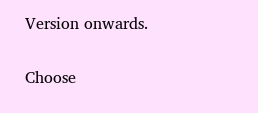Version onwards.

Choose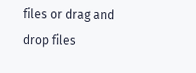files or drag and drop files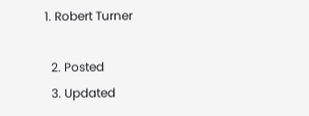1. Robert Turner

  2. Posted
  3. Updated